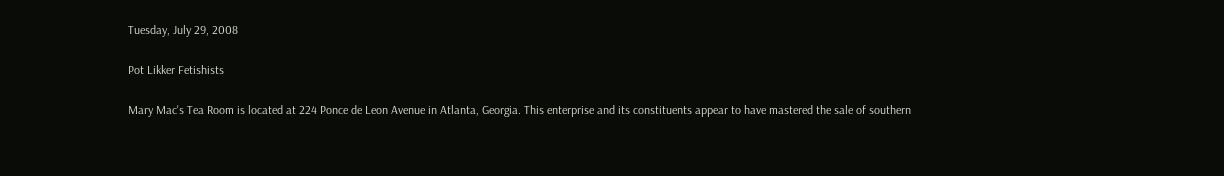Tuesday, July 29, 2008

Pot Likker Fetishists

Mary Mac's Tea Room is located at 224 Ponce de Leon Avenue in Atlanta, Georgia. This enterprise and its constituents appear to have mastered the sale of southern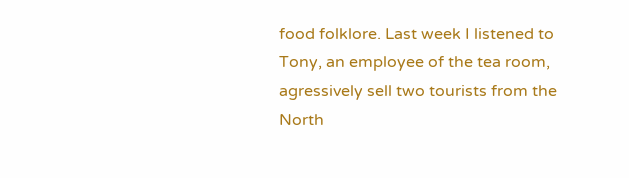food folklore. Last week I listened to Tony, an employee of the tea room, agressively sell two tourists from the North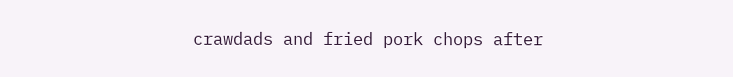crawdads and fried pork chops after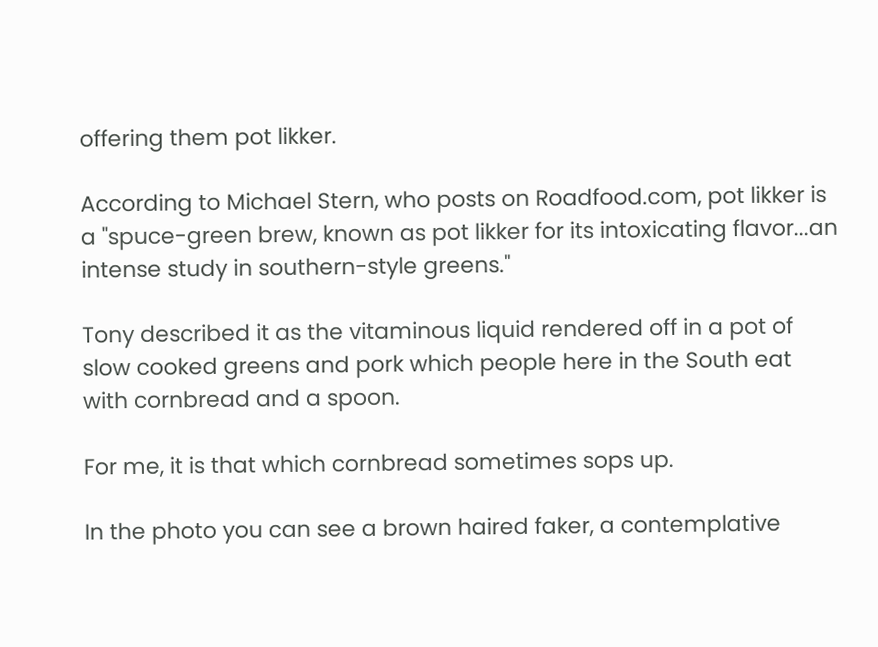offering them pot likker.

According to Michael Stern, who posts on Roadfood.com, pot likker is a "spuce-green brew, known as pot likker for its intoxicating flavor...an intense study in southern-style greens."

Tony described it as the vitaminous liquid rendered off in a pot of slow cooked greens and pork which people here in the South eat with cornbread and a spoon.

For me, it is that which cornbread sometimes sops up.

In the photo you can see a brown haired faker, a contemplative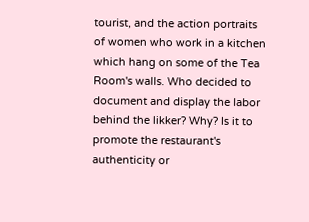tourist, and the action portraits of women who work in a kitchen which hang on some of the Tea Room's walls. Who decided to document and display the labor behind the likker? Why? Is it to promote the restaurant's authenticity or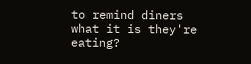to remind diners what it is they're eating?